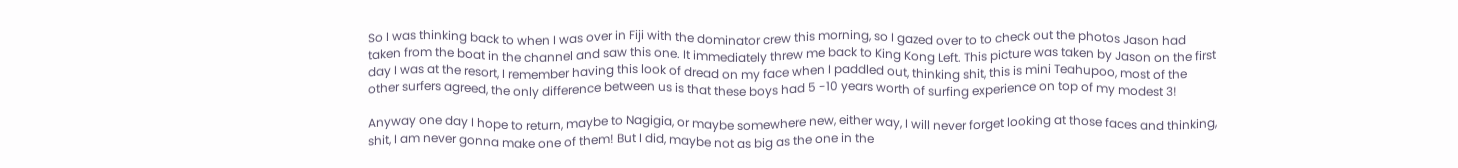So I was thinking back to when I was over in Fiji with the dominator crew this morning, so I gazed over to to check out the photos Jason had taken from the boat in the channel and saw this one. It immediately threw me back to King Kong Left. This picture was taken by Jason on the first day I was at the resort, I remember having this look of dread on my face when I paddled out, thinking shit, this is mini Teahupoo, most of the other surfers agreed, the only difference between us is that these boys had 5 -10 years worth of surfing experience on top of my modest 3!

Anyway one day I hope to return, maybe to Nagigia, or maybe somewhere new, either way, I will never forget looking at those faces and thinking, shit, I am never gonna make one of them! But I did, maybe not as big as the one in the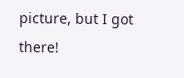picture, but I got there!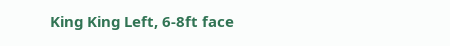King King Left, 6-8ft face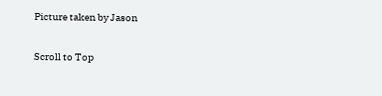Picture taken by Jason

Scroll to Top